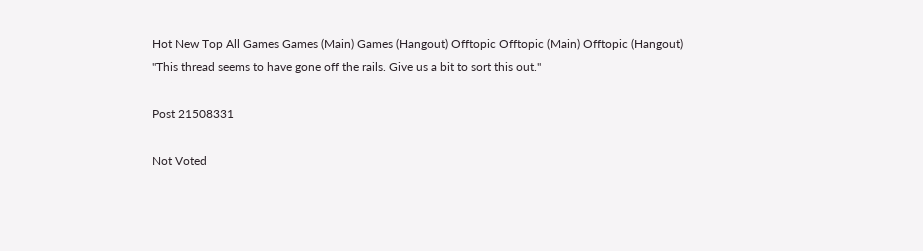Hot New Top All Games Games (Main) Games (Hangout) Offtopic Offtopic (Main) Offtopic (Hangout)
"This thread seems to have gone off the rails. Give us a bit to sort this out."

Post 21508331

Not Voted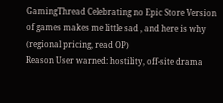GamingThread Celebrating no Epic Store Version of games makes me little sad , and here is why (regional pricing, read OP)
Reason User warned: hostility, off-site drama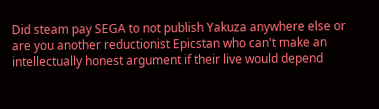Did steam pay SEGA to not publish Yakuza anywhere else or are you another reductionist Epicstan who can't make an intellectually honest argument if their live would depend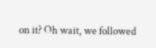on it? Oh wait, we followed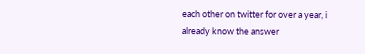each other on twitter for over a year, i already know the answer